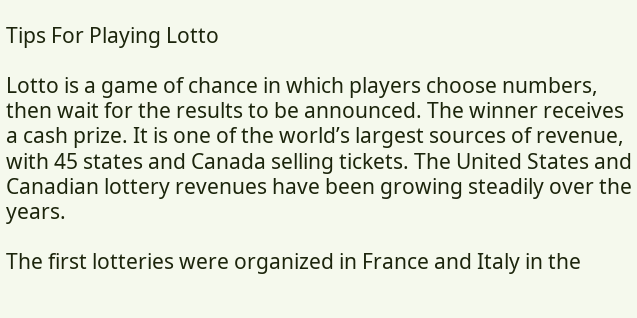Tips For Playing Lotto

Lotto is a game of chance in which players choose numbers, then wait for the results to be announced. The winner receives a cash prize. It is one of the world’s largest sources of revenue, with 45 states and Canada selling tickets. The United States and Canadian lottery revenues have been growing steadily over the years.

The first lotteries were organized in France and Italy in the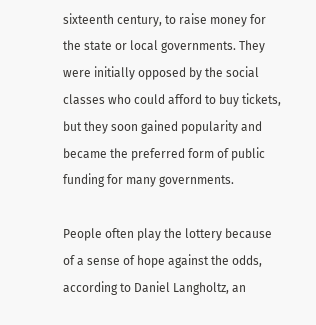sixteenth century, to raise money for the state or local governments. They were initially opposed by the social classes who could afford to buy tickets, but they soon gained popularity and became the preferred form of public funding for many governments.

People often play the lottery because of a sense of hope against the odds, according to Daniel Langholtz, an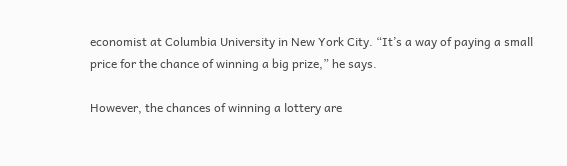economist at Columbia University in New York City. “It’s a way of paying a small price for the chance of winning a big prize,” he says.

However, the chances of winning a lottery are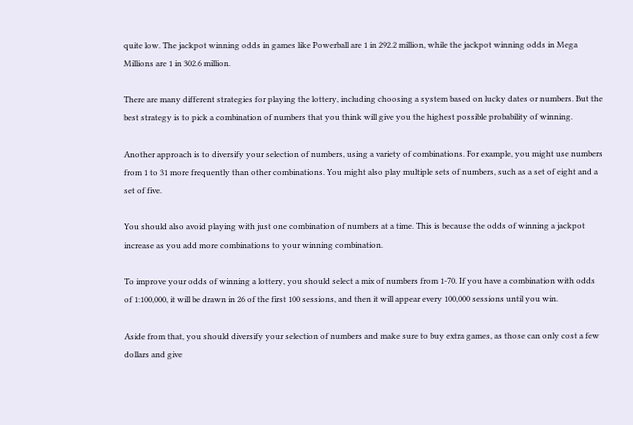quite low. The jackpot winning odds in games like Powerball are 1 in 292.2 million, while the jackpot winning odds in Mega Millions are 1 in 302.6 million.

There are many different strategies for playing the lottery, including choosing a system based on lucky dates or numbers. But the best strategy is to pick a combination of numbers that you think will give you the highest possible probability of winning.

Another approach is to diversify your selection of numbers, using a variety of combinations. For example, you might use numbers from 1 to 31 more frequently than other combinations. You might also play multiple sets of numbers, such as a set of eight and a set of five.

You should also avoid playing with just one combination of numbers at a time. This is because the odds of winning a jackpot increase as you add more combinations to your winning combination.

To improve your odds of winning a lottery, you should select a mix of numbers from 1-70. If you have a combination with odds of 1:100,000, it will be drawn in 26 of the first 100 sessions, and then it will appear every 100,000 sessions until you win.

Aside from that, you should diversify your selection of numbers and make sure to buy extra games, as those can only cost a few dollars and give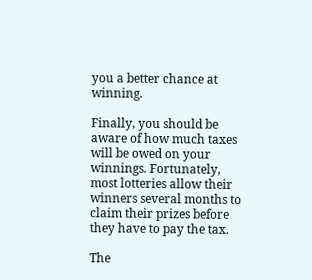you a better chance at winning.

Finally, you should be aware of how much taxes will be owed on your winnings. Fortunately, most lotteries allow their winners several months to claim their prizes before they have to pay the tax.

The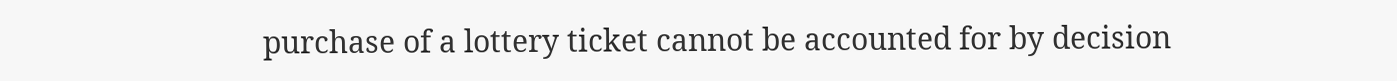purchase of a lottery ticket cannot be accounted for by decision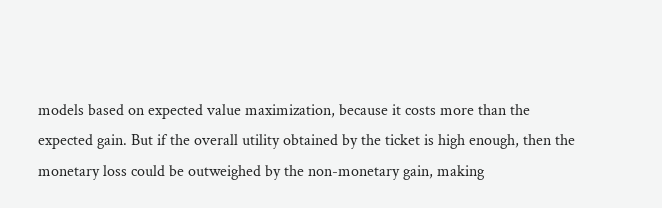models based on expected value maximization, because it costs more than the expected gain. But if the overall utility obtained by the ticket is high enough, then the monetary loss could be outweighed by the non-monetary gain, making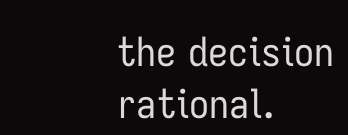the decision rational.